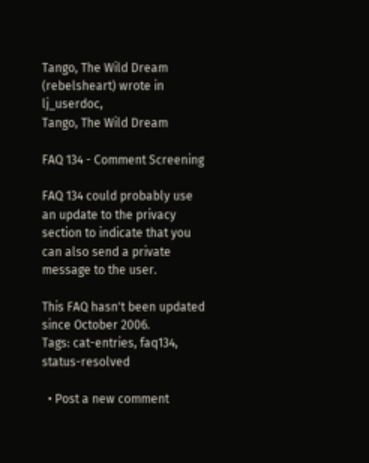Tango, The Wild Dream (rebelsheart) wrote in lj_userdoc,
Tango, The Wild Dream

FAQ 134 - Comment Screening

FAQ 134 could probably use an update to the privacy section to indicate that you can also send a private message to the user.

This FAQ hasn't been updated since October 2006.
Tags: cat-entries, faq134, status-resolved

  • Post a new comment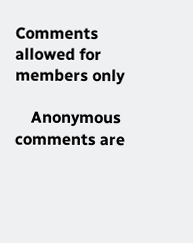Comments allowed for members only

    Anonymous comments are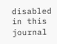disabled in this journal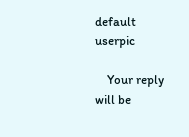default userpic

    Your reply will be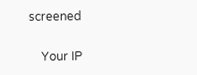screened

    Your IP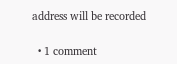address will be recorded

  • 1 comment